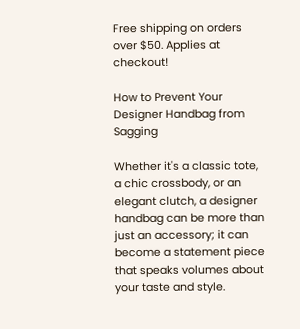Free shipping on orders over $50. Applies at checkout!

How to Prevent Your Designer Handbag from Sagging

Whether it's a classic tote, a chic crossbody, or an elegant clutch, a designer handbag can be more than just an accessory; it can become a statement piece that speaks volumes about your taste and style.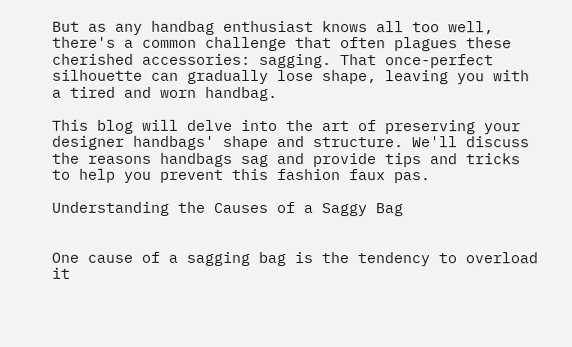But as any handbag enthusiast knows all too well, there's a common challenge that often plagues these cherished accessories: sagging. That once-perfect silhouette can gradually lose shape, leaving you with a tired and worn handbag.

This blog will delve into the art of preserving your designer handbags' shape and structure. We'll discuss the reasons handbags sag and provide tips and tricks to help you prevent this fashion faux pas.

Understanding the Causes of a Saggy Bag


One cause of a sagging bag is the tendency to overload it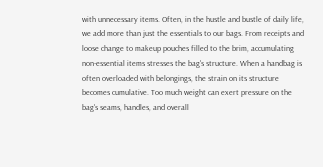with unnecessary items. Often, in the hustle and bustle of daily life, we add more than just the essentials to our bags. From receipts and loose change to makeup pouches filled to the brim, accumulating non-essential items stresses the bag's structure. When a handbag is often overloaded with belongings, the strain on its structure becomes cumulative. Too much weight can exert pressure on the bag's seams, handles, and overall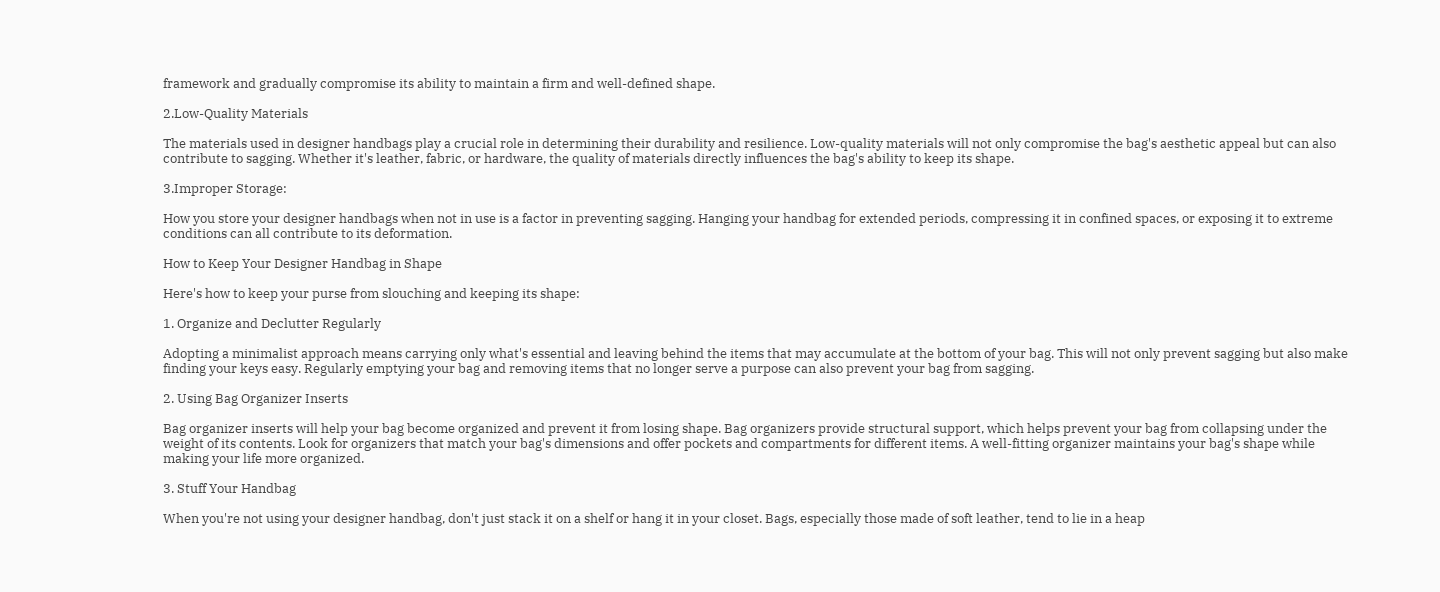framework and gradually compromise its ability to maintain a firm and well-defined shape.

2.Low-Quality Materials

The materials used in designer handbags play a crucial role in determining their durability and resilience. Low-quality materials will not only compromise the bag's aesthetic appeal but can also contribute to sagging. Whether it's leather, fabric, or hardware, the quality of materials directly influences the bag's ability to keep its shape.

3.Improper Storage:

How you store your designer handbags when not in use is a factor in preventing sagging. Hanging your handbag for extended periods, compressing it in confined spaces, or exposing it to extreme conditions can all contribute to its deformation.

How to Keep Your Designer Handbag in Shape

Here's how to keep your purse from slouching and keeping its shape:

1. Organize and Declutter Regularly

Adopting a minimalist approach means carrying only what's essential and leaving behind the items that may accumulate at the bottom of your bag. This will not only prevent sagging but also make finding your keys easy. Regularly emptying your bag and removing items that no longer serve a purpose can also prevent your bag from sagging.

2. Using Bag Organizer Inserts

Bag organizer inserts will help your bag become organized and prevent it from losing shape. Bag organizers provide structural support, which helps prevent your bag from collapsing under the weight of its contents. Look for organizers that match your bag's dimensions and offer pockets and compartments for different items. A well-fitting organizer maintains your bag's shape while making your life more organized.

3. Stuff Your Handbag

When you're not using your designer handbag, don't just stack it on a shelf or hang it in your closet. Bags, especially those made of soft leather, tend to lie in a heap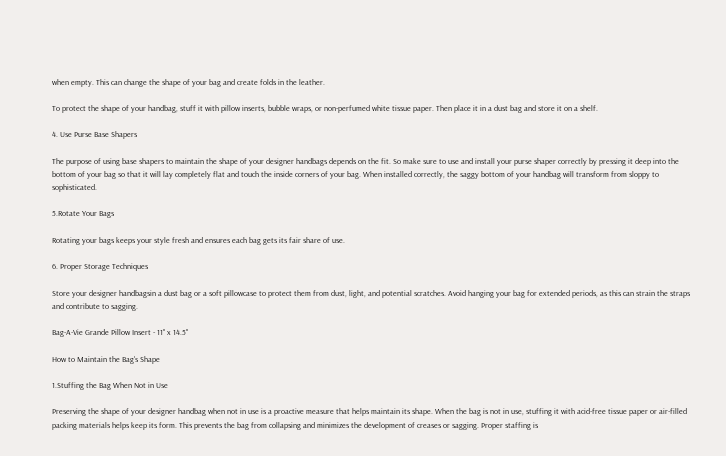when empty. This can change the shape of your bag and create folds in the leather.

To protect the shape of your handbag, stuff it with pillow inserts, bubble wraps, or non-perfumed white tissue paper. Then place it in a dust bag and store it on a shelf.

4. Use Purse Base Shapers

The purpose of using base shapers to maintain the shape of your designer handbags depends on the fit. So make sure to use and install your purse shaper correctly by pressing it deep into the bottom of your bag so that it will lay completely flat and touch the inside corners of your bag. When installed correctly, the saggy bottom of your handbag will transform from sloppy to sophisticated.

5.Rotate Your Bags

Rotating your bags keeps your style fresh and ensures each bag gets its fair share of use.

6. Proper Storage Techniques

Store your designer handbagsin a dust bag or a soft pillowcase to protect them from dust, light, and potential scratches. Avoid hanging your bag for extended periods, as this can strain the straps and contribute to sagging.

Bag-A-Vie Grande Pillow Insert - 11" x 14.5"

How to Maintain the Bag's Shape

1.Stuffing the Bag When Not in Use

Preserving the shape of your designer handbag when not in use is a proactive measure that helps maintain its shape. When the bag is not in use, stuffing it with acid-free tissue paper or air-filled packing materials helps keep its form. This prevents the bag from collapsing and minimizes the development of creases or sagging. Proper staffing is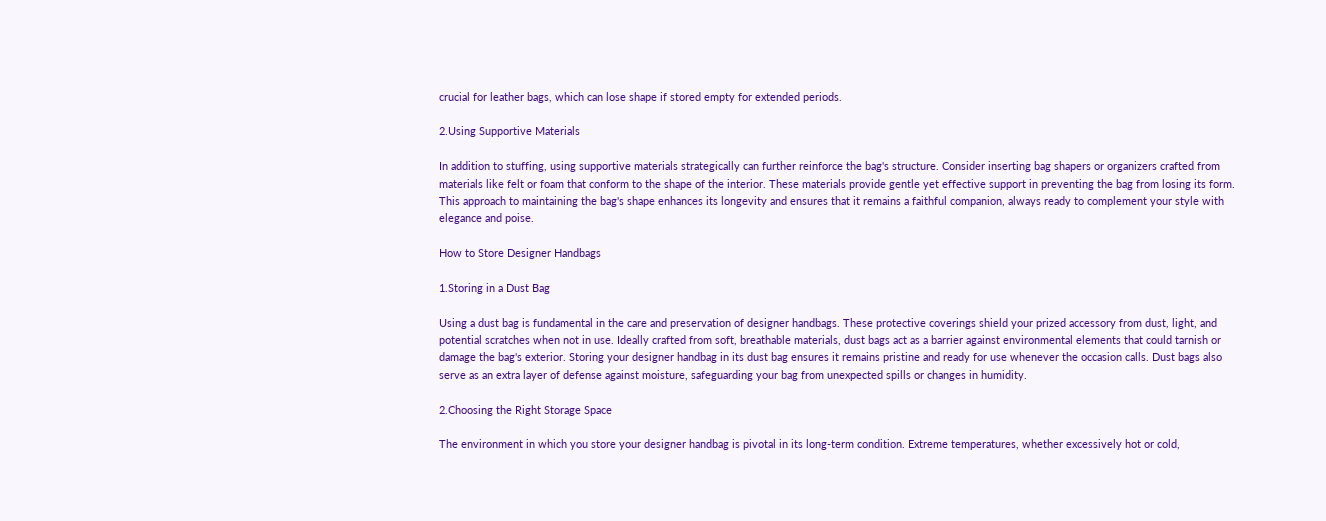crucial for leather bags, which can lose shape if stored empty for extended periods.

2.Using Supportive Materials

In addition to stuffing, using supportive materials strategically can further reinforce the bag's structure. Consider inserting bag shapers or organizers crafted from materials like felt or foam that conform to the shape of the interior. These materials provide gentle yet effective support in preventing the bag from losing its form. This approach to maintaining the bag's shape enhances its longevity and ensures that it remains a faithful companion, always ready to complement your style with elegance and poise.

How to Store Designer Handbags

1.Storing in a Dust Bag

Using a dust bag is fundamental in the care and preservation of designer handbags. These protective coverings shield your prized accessory from dust, light, and potential scratches when not in use. Ideally crafted from soft, breathable materials, dust bags act as a barrier against environmental elements that could tarnish or damage the bag's exterior. Storing your designer handbag in its dust bag ensures it remains pristine and ready for use whenever the occasion calls. Dust bags also serve as an extra layer of defense against moisture, safeguarding your bag from unexpected spills or changes in humidity.

2.Choosing the Right Storage Space

The environment in which you store your designer handbag is pivotal in its long-term condition. Extreme temperatures, whether excessively hot or cold,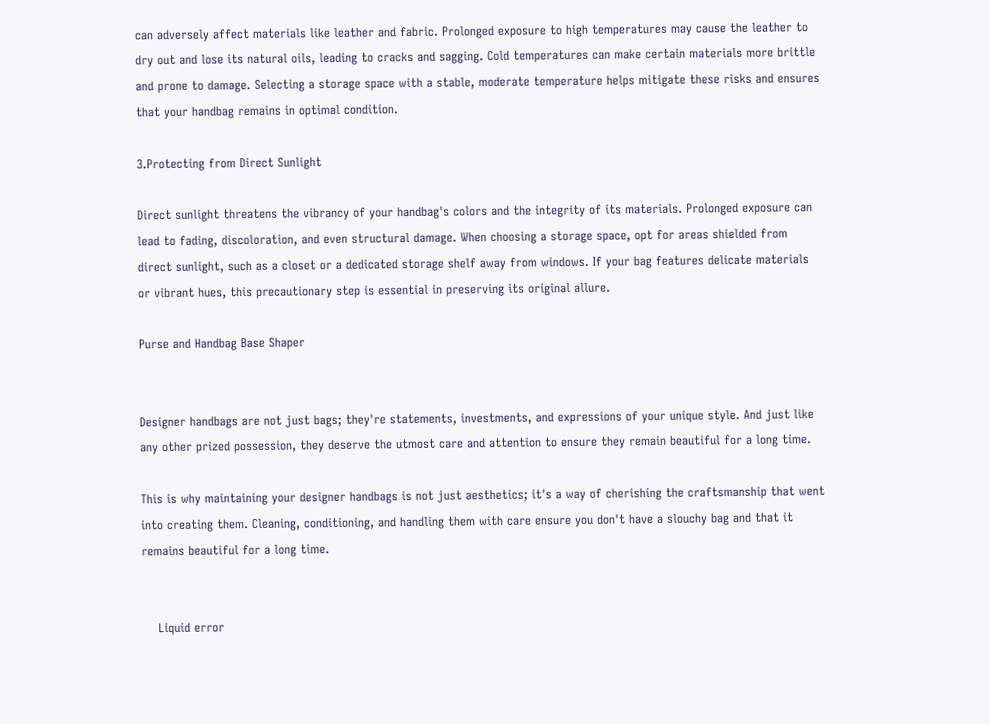can adversely affect materials like leather and fabric. Prolonged exposure to high temperatures may cause the leather to dry out and lose its natural oils, leading to cracks and sagging. Cold temperatures can make certain materials more brittle and prone to damage. Selecting a storage space with a stable, moderate temperature helps mitigate these risks and ensures that your handbag remains in optimal condition.

3.Protecting from Direct Sunlight

Direct sunlight threatens the vibrancy of your handbag's colors and the integrity of its materials. Prolonged exposure can lead to fading, discoloration, and even structural damage. When choosing a storage space, opt for areas shielded from direct sunlight, such as a closet or a dedicated storage shelf away from windows. If your bag features delicate materials or vibrant hues, this precautionary step is essential in preserving its original allure.

Purse and Handbag Base Shaper


Designer handbags are not just bags; they're statements, investments, and expressions of your unique style. And just like any other prized possession, they deserve the utmost care and attention to ensure they remain beautiful for a long time.

This is why maintaining your designer handbags is not just aesthetics; it's a way of cherishing the craftsmanship that went into creating them. Cleaning, conditioning, and handling them with care ensure you don't have a slouchy bag and that it remains beautiful for a long time.


    Liquid error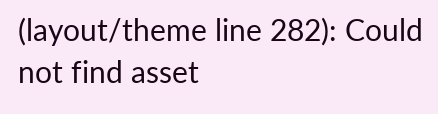(layout/theme line 282): Could not find asset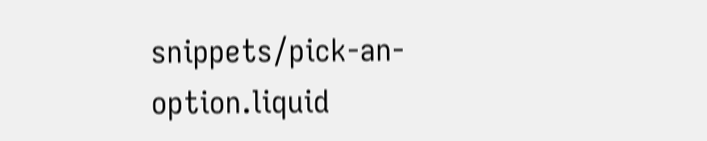snippets/pick-an-option.liquid